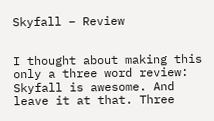Skyfall – Review


I thought about making this only a three word review: Skyfall is awesome. And leave it at that. Three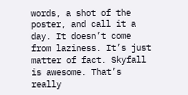words, a shot of the poster, and call it a day. It doesn’t come from laziness. It’s just matter of fact. Skyfall is awesome. That’s really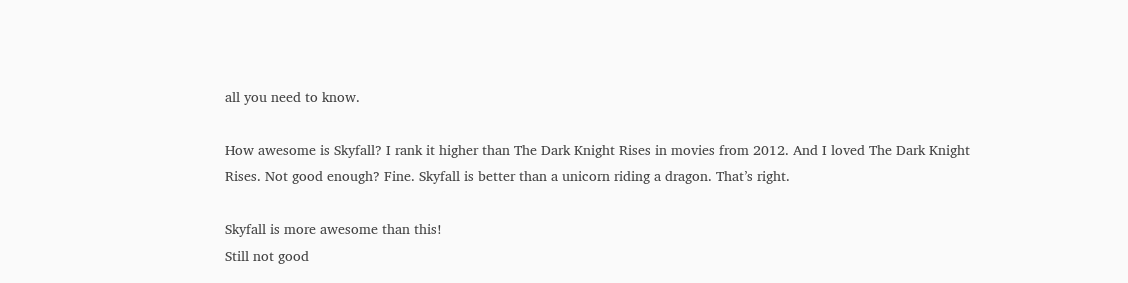all you need to know.

How awesome is Skyfall? I rank it higher than The Dark Knight Rises in movies from 2012. And I loved The Dark Knight Rises. Not good enough? Fine. Skyfall is better than a unicorn riding a dragon. That’s right.

Skyfall is more awesome than this!
Still not good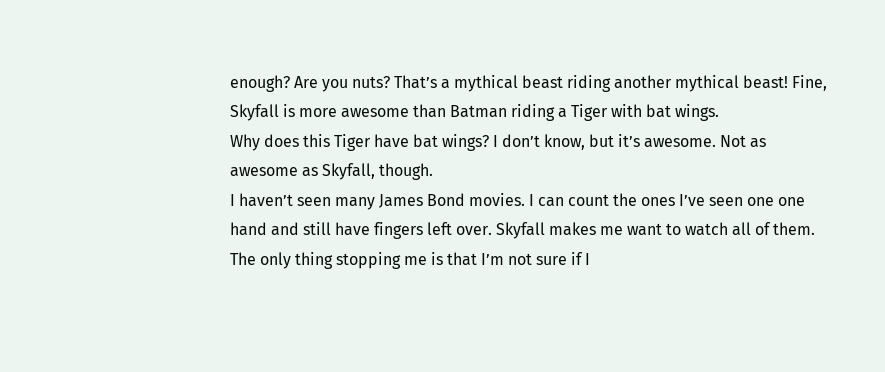enough? Are you nuts? That’s a mythical beast riding another mythical beast! Fine, Skyfall is more awesome than Batman riding a Tiger with bat wings.
Why does this Tiger have bat wings? I don’t know, but it’s awesome. Not as awesome as Skyfall, though.
I haven’t seen many James Bond movies. I can count the ones I’ve seen one one hand and still have fingers left over. Skyfall makes me want to watch all of them. The only thing stopping me is that I’m not sure if I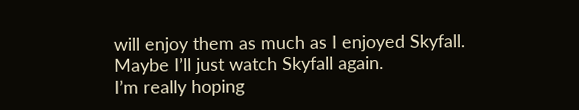will enjoy them as much as I enjoyed Skyfall. Maybe I’ll just watch Skyfall again.
I’m really hoping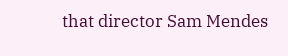that director Sam Mendes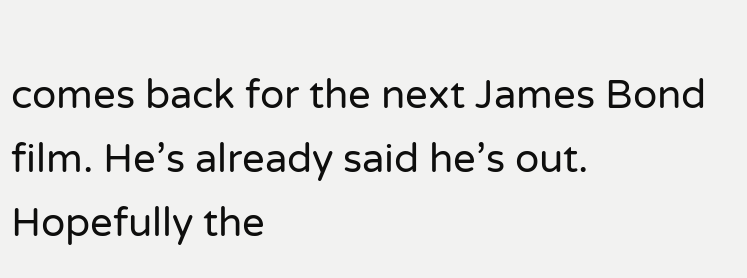comes back for the next James Bond film. He’s already said he’s out. Hopefully the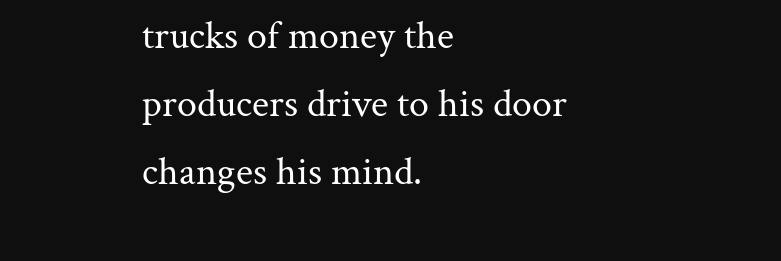trucks of money the producers drive to his door changes his mind.